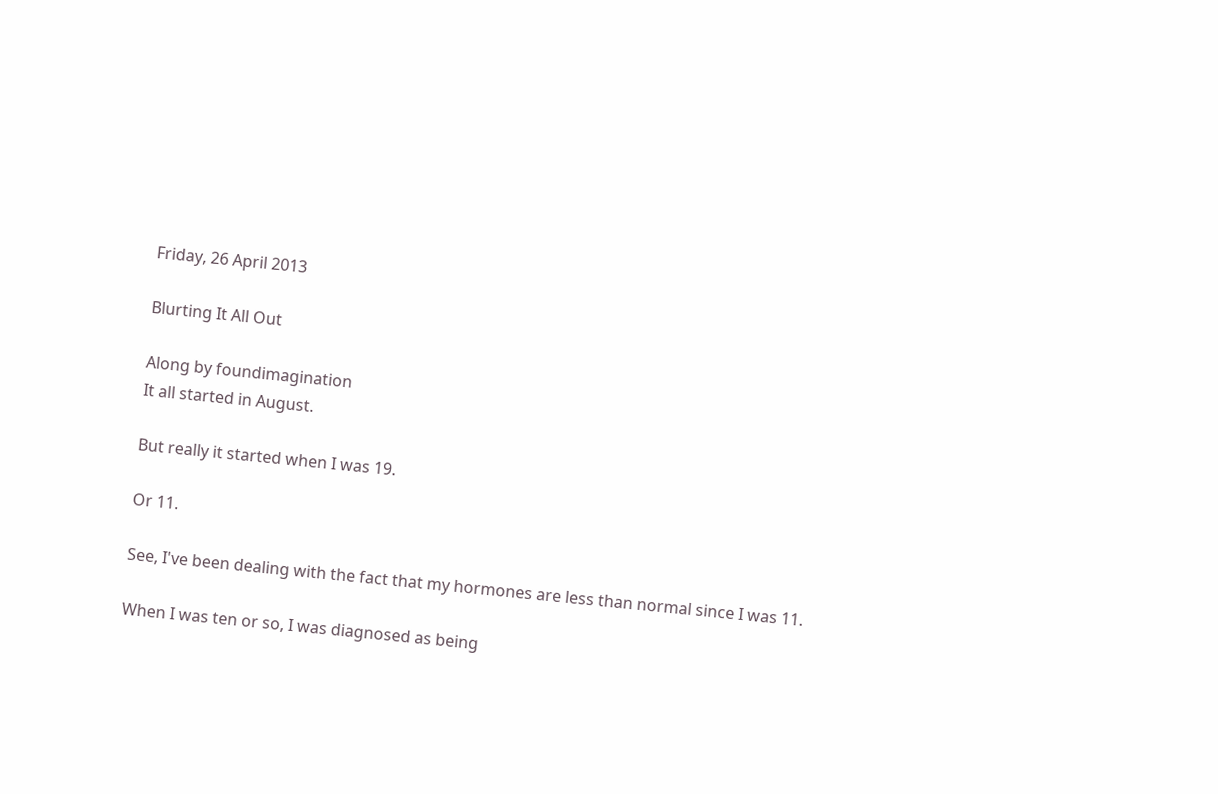Friday, 26 April 2013

Blurting It All Out

Along by foundimagination
It all started in August.

But really it started when I was 19.

Or 11.

See, I've been dealing with the fact that my hormones are less than normal since I was 11.

When I was ten or so, I was diagnosed as being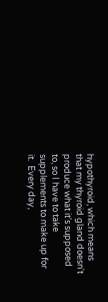hypothyroid, which means that my thyroid gland doesn't produce what it's supposed to, so I have to take supplements to make up for it.  Every day,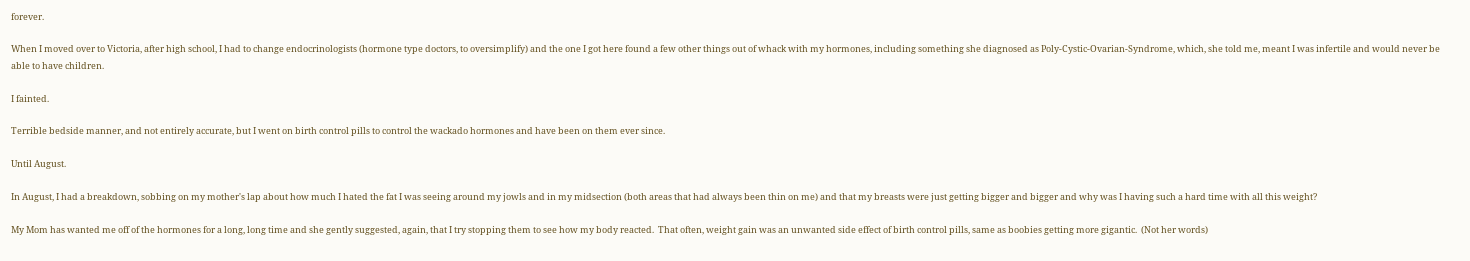forever.

When I moved over to Victoria, after high school, I had to change endocrinologists (hormone type doctors, to oversimplify) and the one I got here found a few other things out of whack with my hormones, including something she diagnosed as Poly-Cystic-Ovarian-Syndrome, which, she told me, meant I was infertile and would never be able to have children.

I fainted.

Terrible bedside manner, and not entirely accurate, but I went on birth control pills to control the wackado hormones and have been on them ever since.

Until August.

In August, I had a breakdown, sobbing on my mother's lap about how much I hated the fat I was seeing around my jowls and in my midsection (both areas that had always been thin on me) and that my breasts were just getting bigger and bigger and why was I having such a hard time with all this weight?

My Mom has wanted me off of the hormones for a long, long time and she gently suggested, again, that I try stopping them to see how my body reacted.  That often, weight gain was an unwanted side effect of birth control pills, same as boobies getting more gigantic.  (Not her words)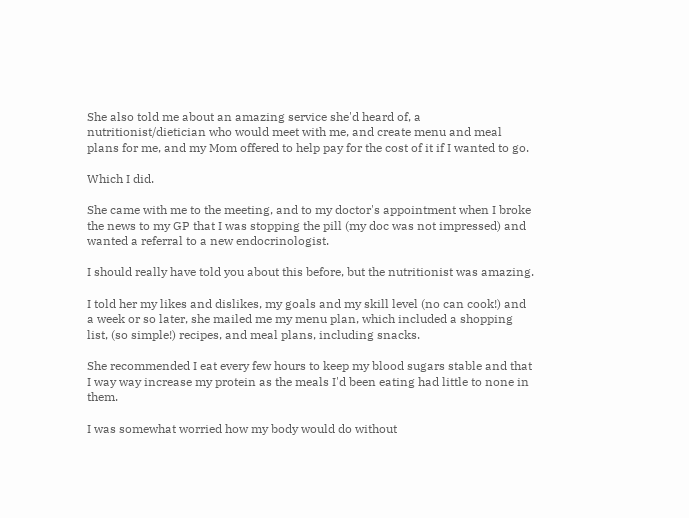She also told me about an amazing service she'd heard of, a nutritionist/dietician who would meet with me, and create menu and meal plans for me, and my Mom offered to help pay for the cost of it if I wanted to go.

Which I did.

She came with me to the meeting, and to my doctor's appointment when I broke the news to my GP that I was stopping the pill (my doc was not impressed) and wanted a referral to a new endocrinologist.

I should really have told you about this before, but the nutritionist was amazing.

I told her my likes and dislikes, my goals and my skill level (no can cook!) and a week or so later, she mailed me my menu plan, which included a shopping list, (so simple!) recipes, and meal plans, including snacks.

She recommended I eat every few hours to keep my blood sugars stable and that I way way increase my protein as the meals I'd been eating had little to none in them.

I was somewhat worried how my body would do without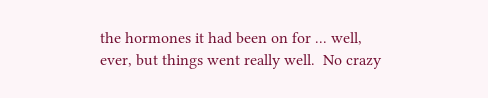the hormones it had been on for ... well, ever, but things went really well.  No crazy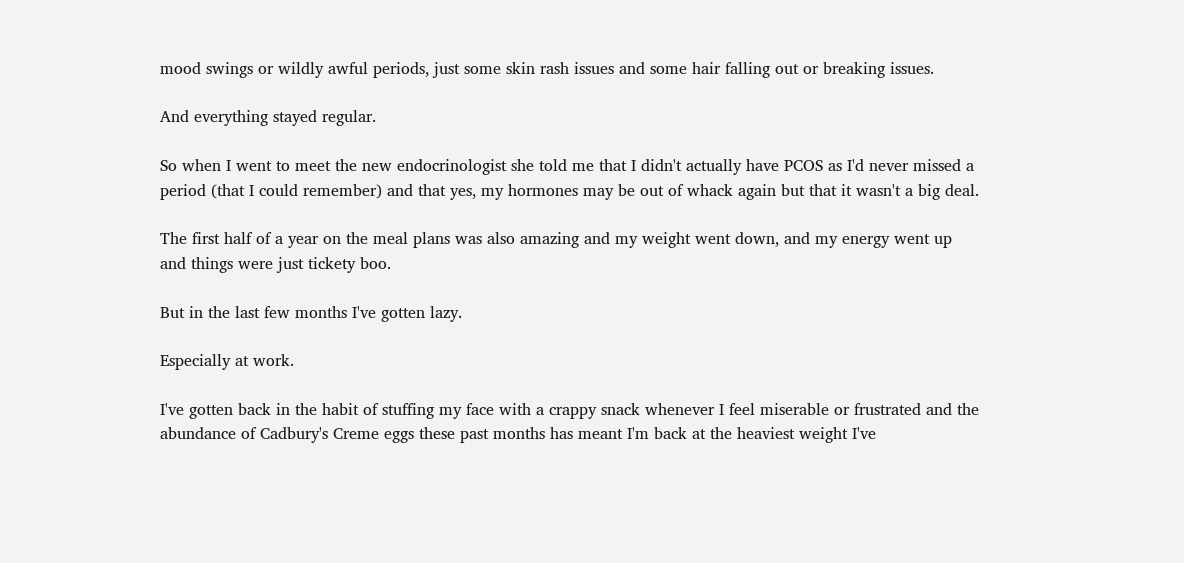mood swings or wildly awful periods, just some skin rash issues and some hair falling out or breaking issues.

And everything stayed regular.

So when I went to meet the new endocrinologist she told me that I didn't actually have PCOS as I'd never missed a period (that I could remember) and that yes, my hormones may be out of whack again but that it wasn't a big deal.

The first half of a year on the meal plans was also amazing and my weight went down, and my energy went up and things were just tickety boo.

But in the last few months I've gotten lazy.

Especially at work.

I've gotten back in the habit of stuffing my face with a crappy snack whenever I feel miserable or frustrated and the abundance of Cadbury's Creme eggs these past months has meant I'm back at the heaviest weight I've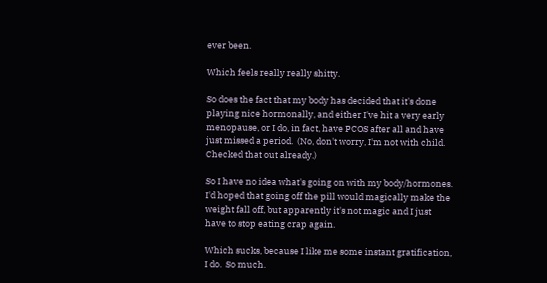ever been.

Which feels really really shitty.

So does the fact that my body has decided that it's done playing nice hormonally, and either I've hit a very early menopause, or I do, in fact, have PCOS after all and have just missed a period.  (No, don't worry, I'm not with child.  Checked that out already.)

So I have no idea what's going on with my body/hormones.  I'd hoped that going off the pill would magically make the weight fall off, but apparently it's not magic and I just have to stop eating crap again.

Which sucks, because I like me some instant gratification, I do.  So much.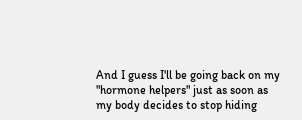And I guess I'll be going back on my "hormone helpers" just as soon as my body decides to stop hiding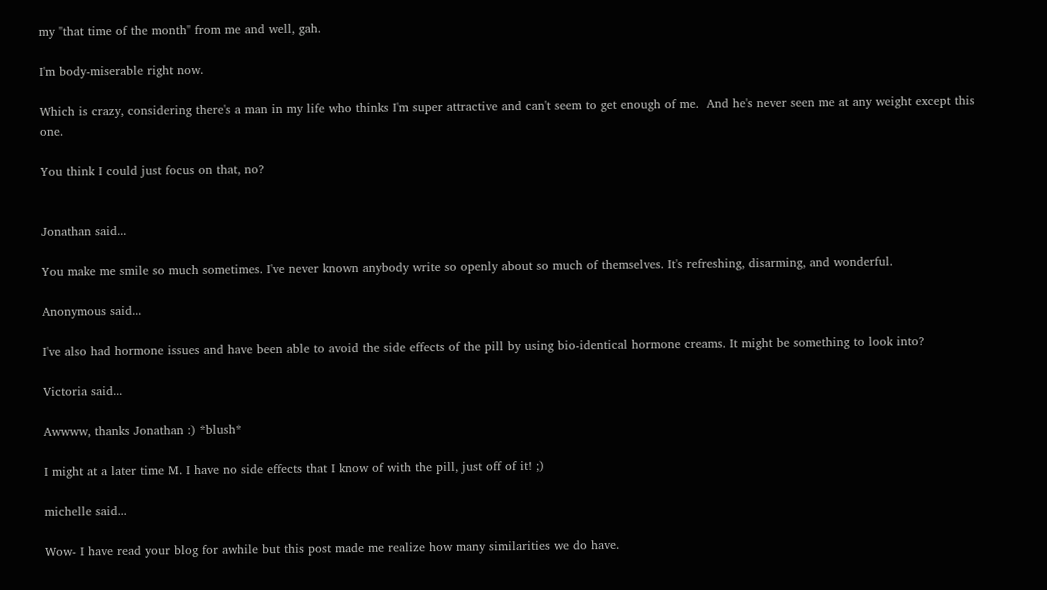my "that time of the month" from me and well, gah.

I'm body-miserable right now.

Which is crazy, considering there's a man in my life who thinks I'm super attractive and can't seem to get enough of me.  And he's never seen me at any weight except this one.

You think I could just focus on that, no?


Jonathan said...

You make me smile so much sometimes. I've never known anybody write so openly about so much of themselves. It's refreshing, disarming, and wonderful.

Anonymous said...

I've also had hormone issues and have been able to avoid the side effects of the pill by using bio-identical hormone creams. It might be something to look into?

Victoria said...

Awwww, thanks Jonathan :) *blush*

I might at a later time M. I have no side effects that I know of with the pill, just off of it! ;)

michelle said...

Wow- I have read your blog for awhile but this post made me realize how many similarities we do have.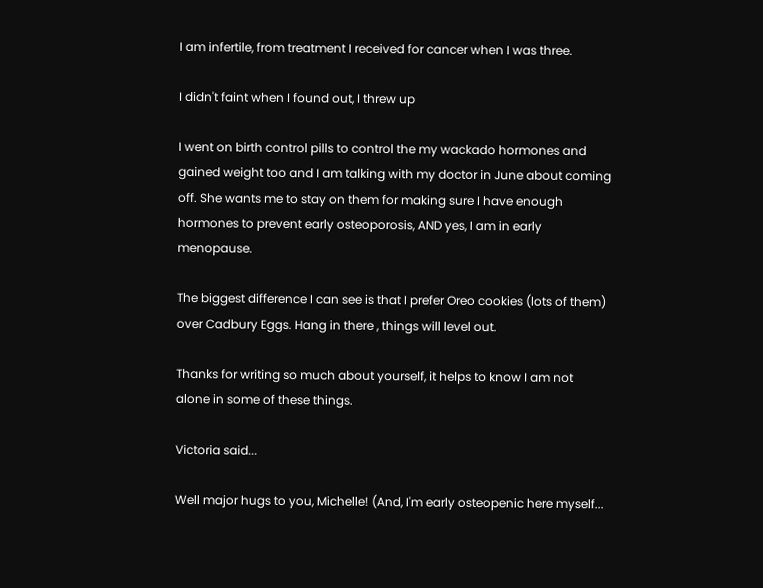I am infertile, from treatment I received for cancer when I was three.

I didn't faint when I found out, I threw up

I went on birth control pills to control the my wackado hormones and gained weight too and I am talking with my doctor in June about coming off. She wants me to stay on them for making sure I have enough hormones to prevent early osteoporosis, AND yes, I am in early menopause.

The biggest difference I can see is that I prefer Oreo cookies (lots of them) over Cadbury Eggs. Hang in there , things will level out.

Thanks for writing so much about yourself, it helps to know I am not alone in some of these things.

Victoria said...

Well major hugs to you, Michelle! (And, I'm early osteopenic here myself...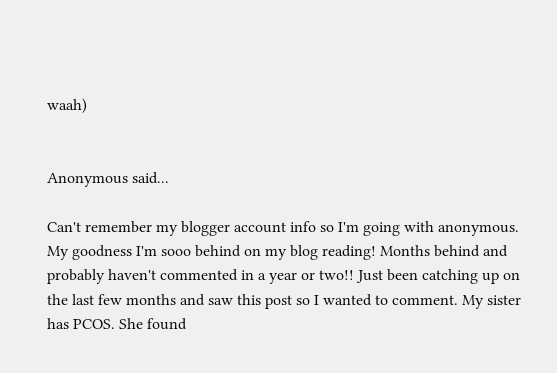waah)


Anonymous said...

Can't remember my blogger account info so I'm going with anonymous. My goodness I'm sooo behind on my blog reading! Months behind and probably haven't commented in a year or two!! Just been catching up on the last few months and saw this post so I wanted to comment. My sister has PCOS. She found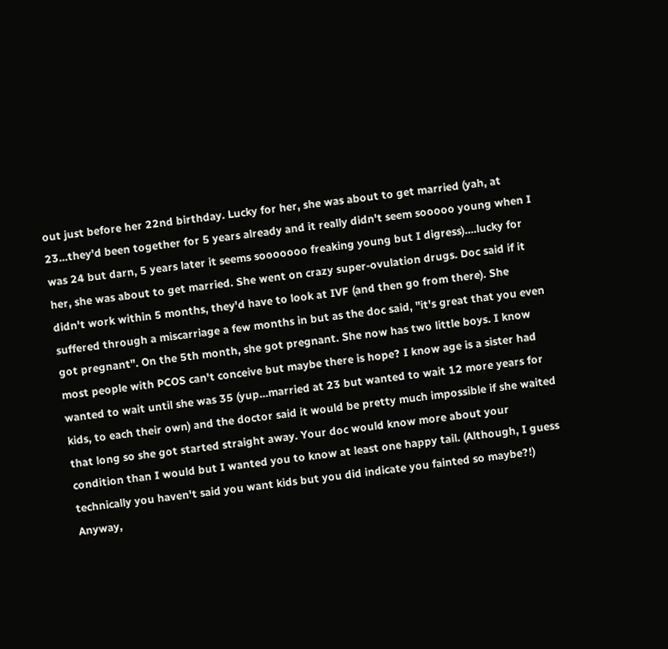out just before her 22nd birthday. Lucky for her, she was about to get married (yah, at 23...they'd been together for 5 years already and it really didn't seem sooooo young when I was 24 but darn, 5 years later it seems sooooooo freaking young but I digress)....lucky for her, she was about to get married. She went on crazy super-ovulation drugs. Doc said if it didn't work within 5 months, they'd have to look at IVF (and then go from there). She suffered through a miscarriage a few months in but as the doc said, "it's great that you even got pregnant". On the 5th month, she got pregnant. She now has two little boys. I know most people with PCOS can't conceive but maybe there is hope? I know age is a sister had wanted to wait until she was 35 (yup...married at 23 but wanted to wait 12 more years for kids, to each their own) and the doctor said it would be pretty much impossible if she waited that long so she got started straight away. Your doc would know more about your condition than I would but I wanted you to know at least one happy tail. (Although, I guess technically you haven't said you want kids but you did indicate you fainted so maybe?!) Anyway,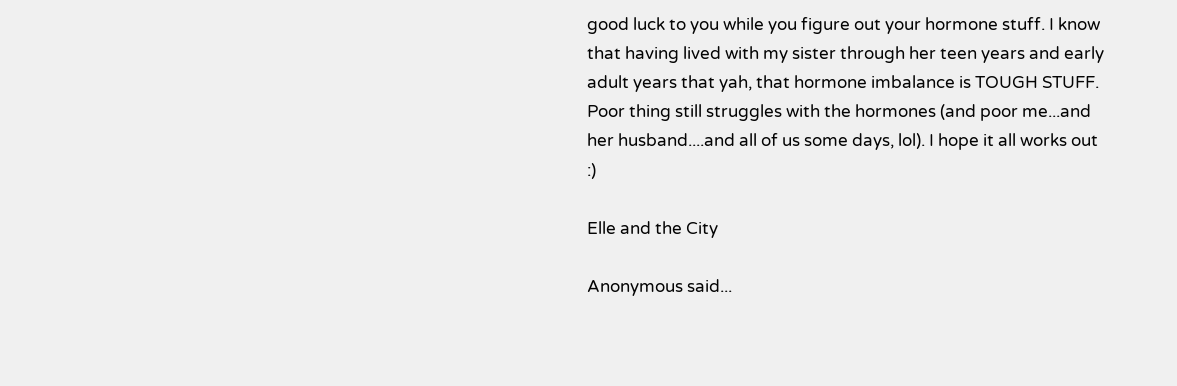good luck to you while you figure out your hormone stuff. I know that having lived with my sister through her teen years and early adult years that yah, that hormone imbalance is TOUGH STUFF. Poor thing still struggles with the hormones (and poor me...and her husband....and all of us some days, lol). I hope it all works out :)

Elle and the City

Anonymous said...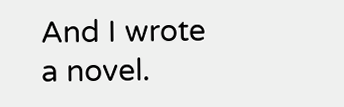And I wrote a novel.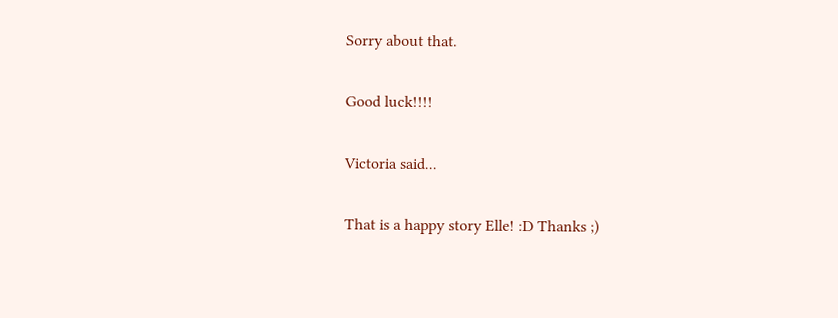Sorry about that.

Good luck!!!!

Victoria said...

That is a happy story Elle! :D Thanks ;)